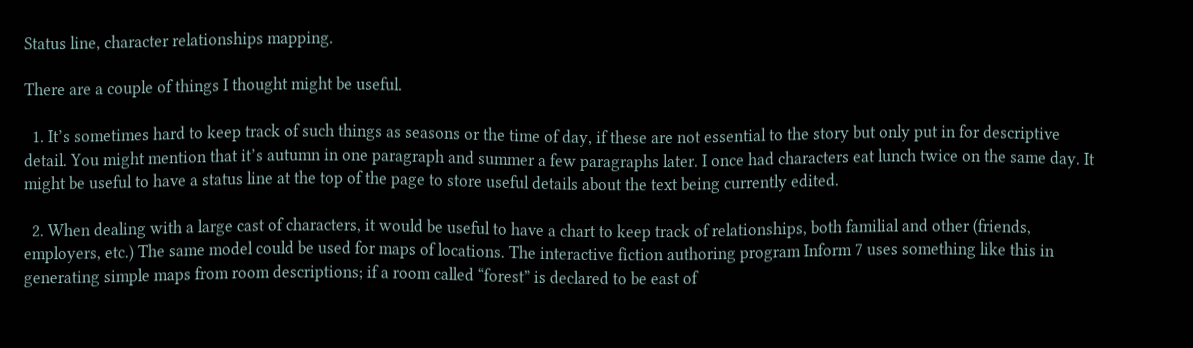Status line, character relationships mapping.

There are a couple of things I thought might be useful.

  1. It’s sometimes hard to keep track of such things as seasons or the time of day, if these are not essential to the story but only put in for descriptive detail. You might mention that it’s autumn in one paragraph and summer a few paragraphs later. I once had characters eat lunch twice on the same day. It might be useful to have a status line at the top of the page to store useful details about the text being currently edited.

  2. When dealing with a large cast of characters, it would be useful to have a chart to keep track of relationships, both familial and other (friends, employers, etc.) The same model could be used for maps of locations. The interactive fiction authoring program Inform 7 uses something like this in generating simple maps from room descriptions; if a room called “forest” is declared to be east of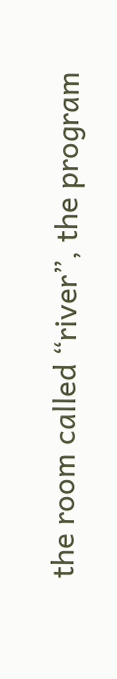the room called “river”, the program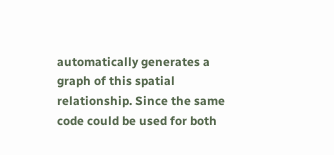automatically generates a graph of this spatial relationship. Since the same code could be used for both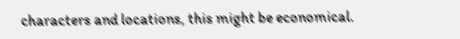characters and locations, this might be economical.